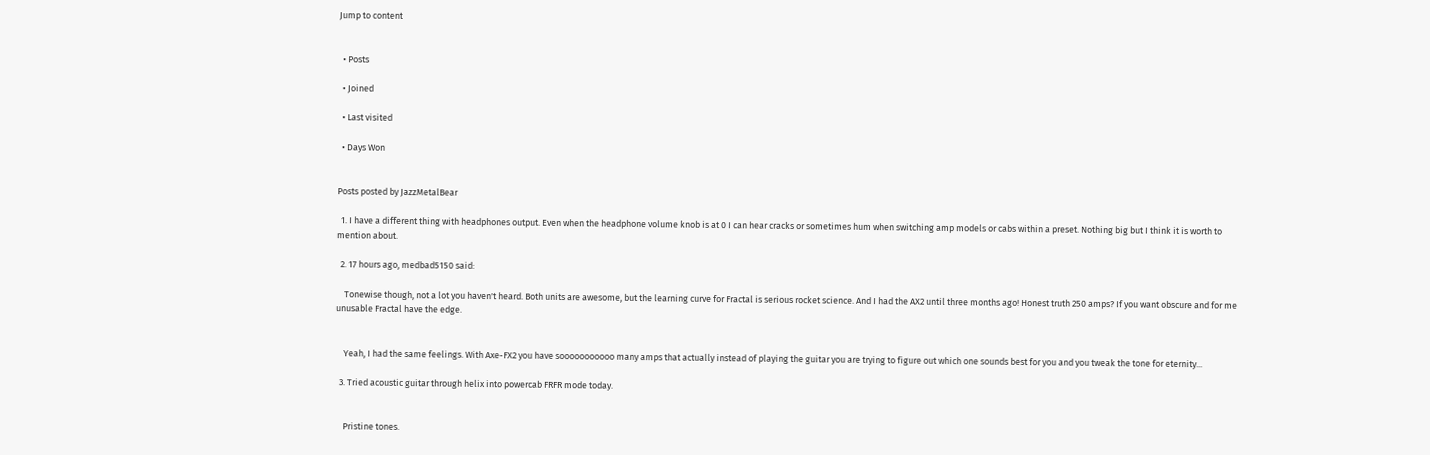Jump to content


  • Posts

  • Joined

  • Last visited

  • Days Won


Posts posted by JazzMetalBear

  1. I have a different thing with headphones output. Even when the headphone volume knob is at 0 I can hear cracks or sometimes hum when switching amp models or cabs within a preset. Nothing big but I think it is worth to mention about.

  2. 17 hours ago, medbad5150 said:

    Tonewise though, not a lot you haven't heard. Both units are awesome, but the learning curve for Fractal is serious rocket science. And I had the AX2 until three months ago! Honest truth 250 amps? If you want obscure and for me unusable Fractal have the edge.


    Yeah, I had the same feelings. With Axe-FX2 you have sooooooooooo many amps that actually instead of playing the guitar you are trying to figure out which one sounds best for you and you tweak the tone for eternity...

  3. Tried acoustic guitar through helix into powercab FRFR mode today.


    Pristine tones.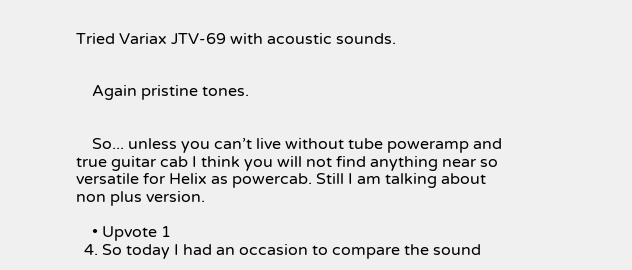Tried Variax JTV-69 with acoustic sounds.


    Again pristine tones.


    So... unless you can’t live without tube poweramp and true guitar cab I think you will not find anything near so versatile for Helix as powercab. Still I am talking about non plus version.

    • Upvote 1
  4. So today I had an occasion to compare the sound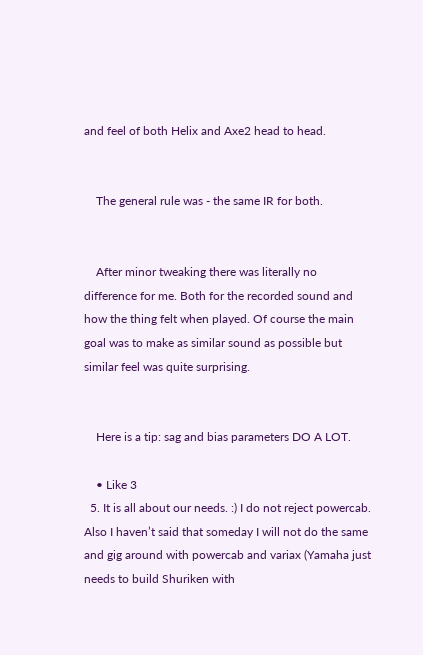and feel of both Helix and Axe2 head to head.


    The general rule was - the same IR for both.


    After minor tweaking there was literally no difference for me. Both for the recorded sound and how the thing felt when played. Of course the main goal was to make as similar sound as possible but similar feel was quite surprising.


    Here is a tip: sag and bias parameters DO A LOT.

    • Like 3
  5. It is all about our needs. :) I do not reject powercab. Also I haven’t said that someday I will not do the same and gig around with powercab and variax (Yamaha just needs to build Shuriken with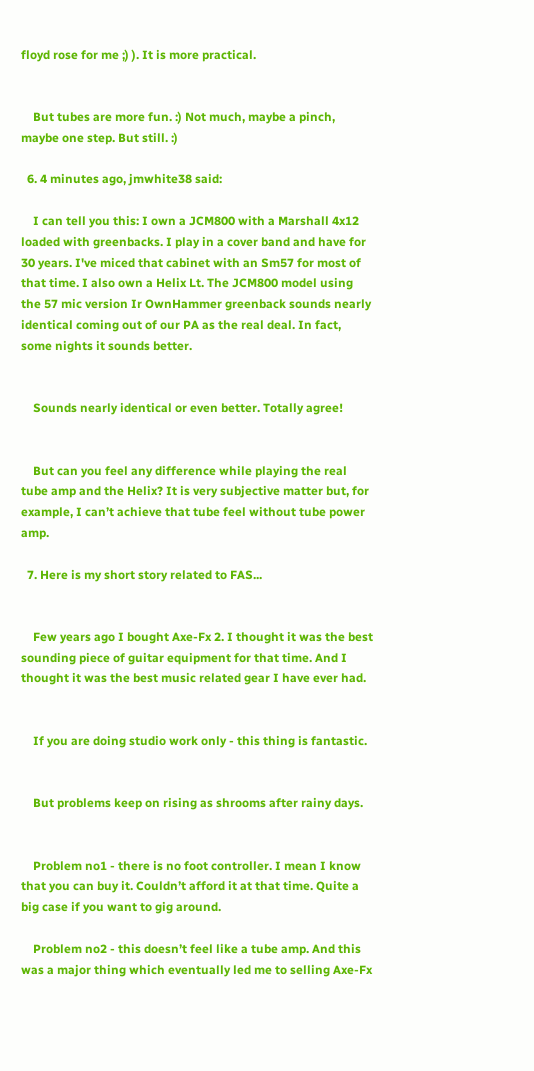floyd rose for me ;) ). It is more practical.


    But tubes are more fun. :) Not much, maybe a pinch, maybe one step. But still. :)

  6. 4 minutes ago, jmwhite38 said:

    I can tell you this: I own a JCM800 with a Marshall 4x12 loaded with greenbacks. I play in a cover band and have for 30 years. I've miced that cabinet with an Sm57 for most of that time. I also own a Helix Lt. The JCM800 model using the 57 mic version Ir OwnHammer greenback sounds nearly identical coming out of our PA as the real deal. In fact, some nights it sounds better.


    Sounds nearly identical or even better. Totally agree!


    But can you feel any difference while playing the real tube amp and the Helix? It is very subjective matter but, for example, I can’t achieve that tube feel without tube power amp.

  7. Here is my short story related to FAS...


    Few years ago I bought Axe-Fx 2. I thought it was the best sounding piece of guitar equipment for that time. And I thought it was the best music related gear I have ever had.


    If you are doing studio work only - this thing is fantastic.


    But problems keep on rising as shrooms after rainy days.


    Problem no1 - there is no foot controller. I mean I know that you can buy it. Couldn’t afford it at that time. Quite a big case if you want to gig around.

    Problem no2 - this doesn’t feel like a tube amp. And this was a major thing which eventually led me to selling Axe-Fx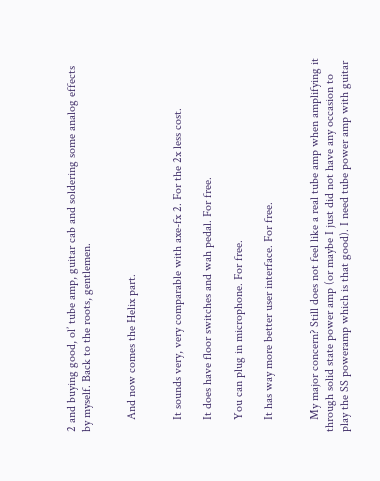2 and buying good, ol’ tube amp, guitar cab and soldering some analog effects by myself. Back to the roots, gentlemen.


    And now comes the Helix part.


    It sounds very, very comparable with axe-fx 2. For the 2x less cost.

    It does have floor switches and wah pedal. For free.

    You can plug in microphone. For free.

    It has way more better user interface. For free.


    My major concern? Still does not feel like a real tube amp when amplifying it through solid state power amp (or maybe I just did not have any occasion to play the SS poweramp which is that good). I need tube power amp with guitar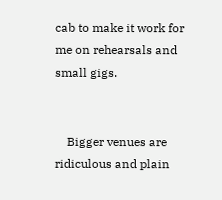cab to make it work for me on rehearsals and small gigs.


    Bigger venues are ridiculous and plain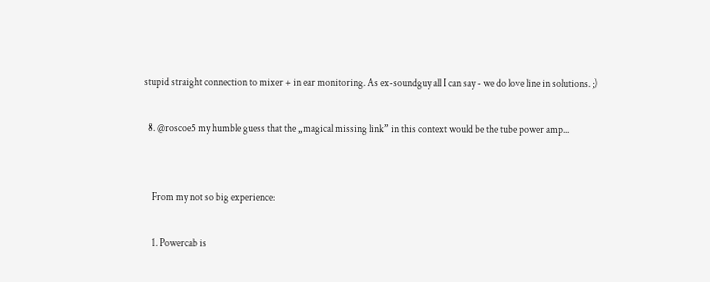stupid straight connection to mixer + in ear monitoring. As ex-soundguy all I can say - we do love line in solutions. ;)

  8. @roscoe5 my humble guess that the „magical missing link” in this context would be the tube power amp...


    From my not so big experience:

    1. Powercab is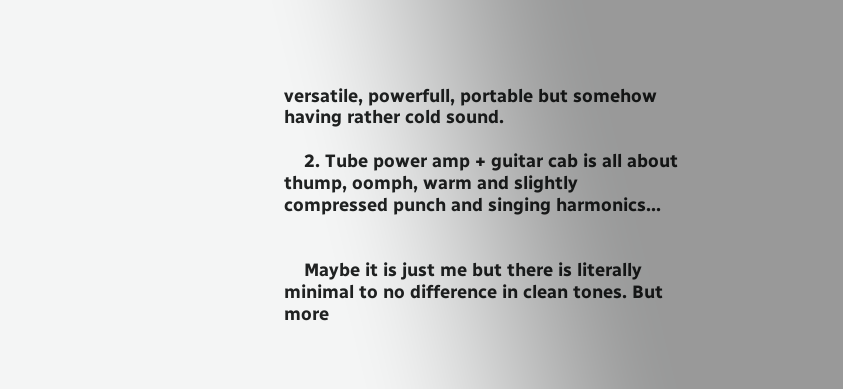versatile, powerfull, portable but somehow having rather cold sound.

    2. Tube power amp + guitar cab is all about thump, oomph, warm and slightly compressed punch and singing harmonics...


    Maybe it is just me but there is literally minimal to no difference in clean tones. But more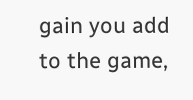gain you add to the game,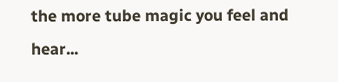the more tube magic you feel and hear...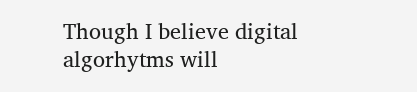Though I believe digital algorhytms will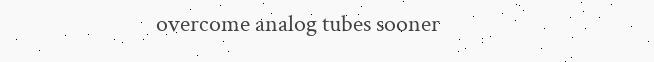overcome analog tubes sooner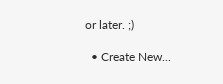or later. ;)

  • Create New...